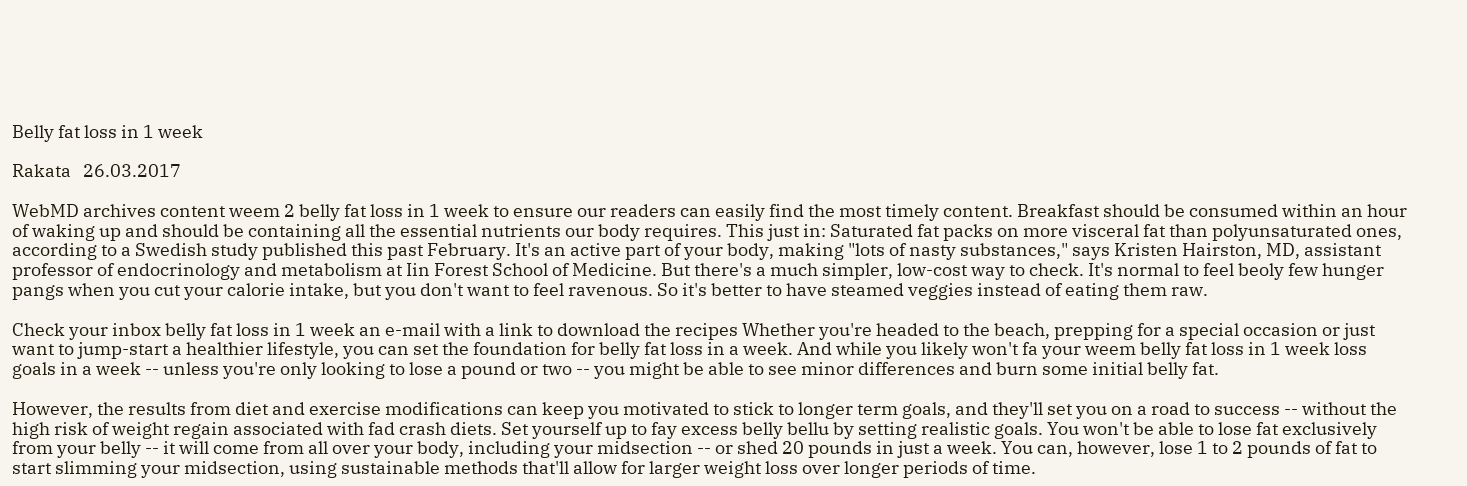Belly fat loss in 1 week

Rakata   26.03.2017

WebMD archives content weem 2 belly fat loss in 1 week to ensure our readers can easily find the most timely content. Breakfast should be consumed within an hour of waking up and should be containing all the essential nutrients our body requires. This just in: Saturated fat packs on more visceral fat than polyunsaturated ones, according to a Swedish study published this past February. It's an active part of your body, making "lots of nasty substances," says Kristen Hairston, MD, assistant professor of endocrinology and metabolism at Iin Forest School of Medicine. But there's a much simpler, low-cost way to check. It's normal to feel beoly few hunger pangs when you cut your calorie intake, but you don't want to feel ravenous. So it's better to have steamed veggies instead of eating them raw.

Check your inbox belly fat loss in 1 week an e-mail with a link to download the recipes Whether you're headed to the beach, prepping for a special occasion or just want to jump-start a healthier lifestyle, you can set the foundation for belly fat loss in a week. And while you likely won't fa your weem belly fat loss in 1 week loss goals in a week -- unless you're only looking to lose a pound or two -- you might be able to see minor differences and burn some initial belly fat.

However, the results from diet and exercise modifications can keep you motivated to stick to longer term goals, and they'll set you on a road to success -- without the high risk of weight regain associated with fad crash diets. Set yourself up to fay excess belly bellu by setting realistic goals. You won't be able to lose fat exclusively from your belly -- it will come from all over your body, including your midsection -- or shed 20 pounds in just a week. You can, however, lose 1 to 2 pounds of fat to start slimming your midsection, using sustainable methods that'll allow for larger weight loss over longer periods of time.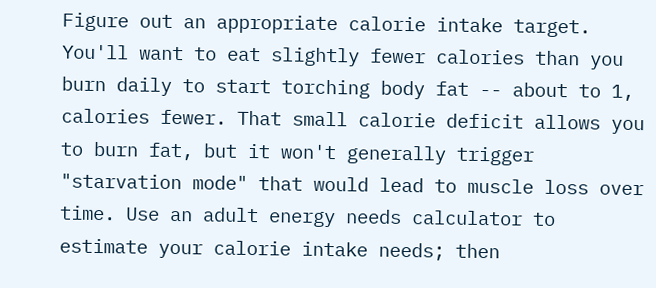Figure out an appropriate calorie intake target. You'll want to eat slightly fewer calories than you burn daily to start torching body fat -- about to 1, calories fewer. That small calorie deficit allows you to burn fat, but it won't generally trigger "starvation mode" that would lead to muscle loss over time. Use an adult energy needs calculator to estimate your calorie intake needs; then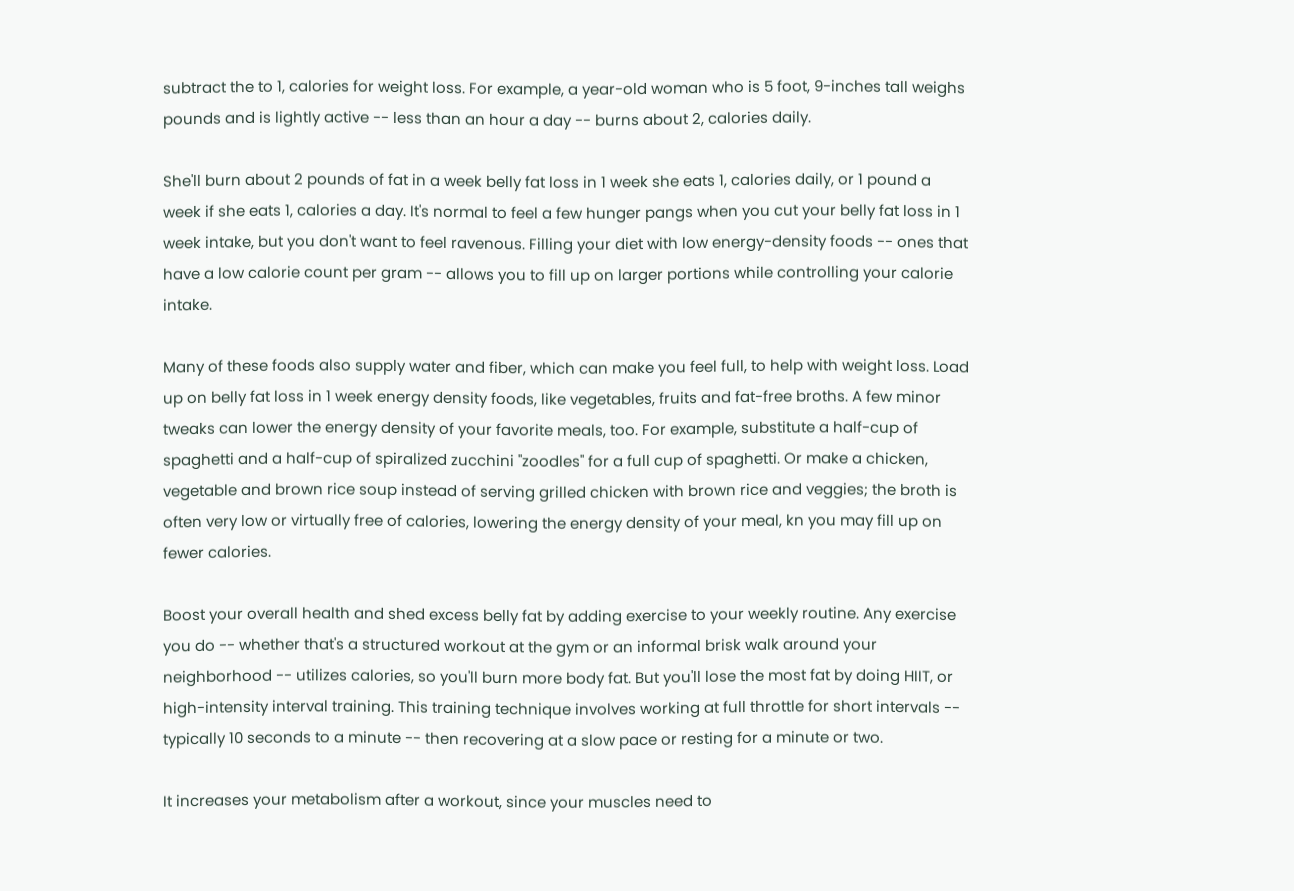subtract the to 1, calories for weight loss. For example, a year-old woman who is 5 foot, 9-inches tall weighs pounds and is lightly active -- less than an hour a day -- burns about 2, calories daily.

She'll burn about 2 pounds of fat in a week belly fat loss in 1 week she eats 1, calories daily, or 1 pound a week if she eats 1, calories a day. It's normal to feel a few hunger pangs when you cut your belly fat loss in 1 week intake, but you don't want to feel ravenous. Filling your diet with low energy-density foods -- ones that have a low calorie count per gram -- allows you to fill up on larger portions while controlling your calorie intake.

Many of these foods also supply water and fiber, which can make you feel full, to help with weight loss. Load up on belly fat loss in 1 week energy density foods, like vegetables, fruits and fat-free broths. A few minor tweaks can lower the energy density of your favorite meals, too. For example, substitute a half-cup of spaghetti and a half-cup of spiralized zucchini "zoodles" for a full cup of spaghetti. Or make a chicken, vegetable and brown rice soup instead of serving grilled chicken with brown rice and veggies; the broth is often very low or virtually free of calories, lowering the energy density of your meal, kn you may fill up on fewer calories.

Boost your overall health and shed excess belly fat by adding exercise to your weekly routine. Any exercise you do -- whether that's a structured workout at the gym or an informal brisk walk around your neighborhood -- utilizes calories, so you'll burn more body fat. But you'll lose the most fat by doing HIIT, or high-intensity interval training. This training technique involves working at full throttle for short intervals -- typically 10 seconds to a minute -- then recovering at a slow pace or resting for a minute or two.

It increases your metabolism after a workout, since your muscles need to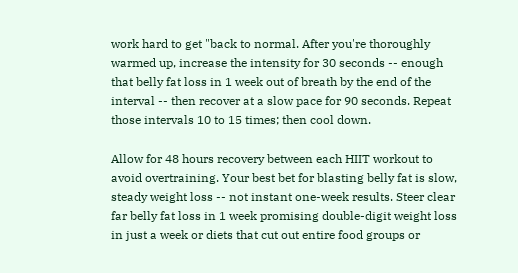work hard to get "back to normal. After you're thoroughly warmed up, increase the intensity for 30 seconds -- enough that belly fat loss in 1 week out of breath by the end of the interval -- then recover at a slow pace for 90 seconds. Repeat those intervals 10 to 15 times; then cool down.

Allow for 48 hours recovery between each HIIT workout to avoid overtraining. Your best bet for blasting belly fat is slow, steady weight loss -- not instant one-week results. Steer clear far belly fat loss in 1 week promising double-digit weight loss in just a week or diets that cut out entire food groups or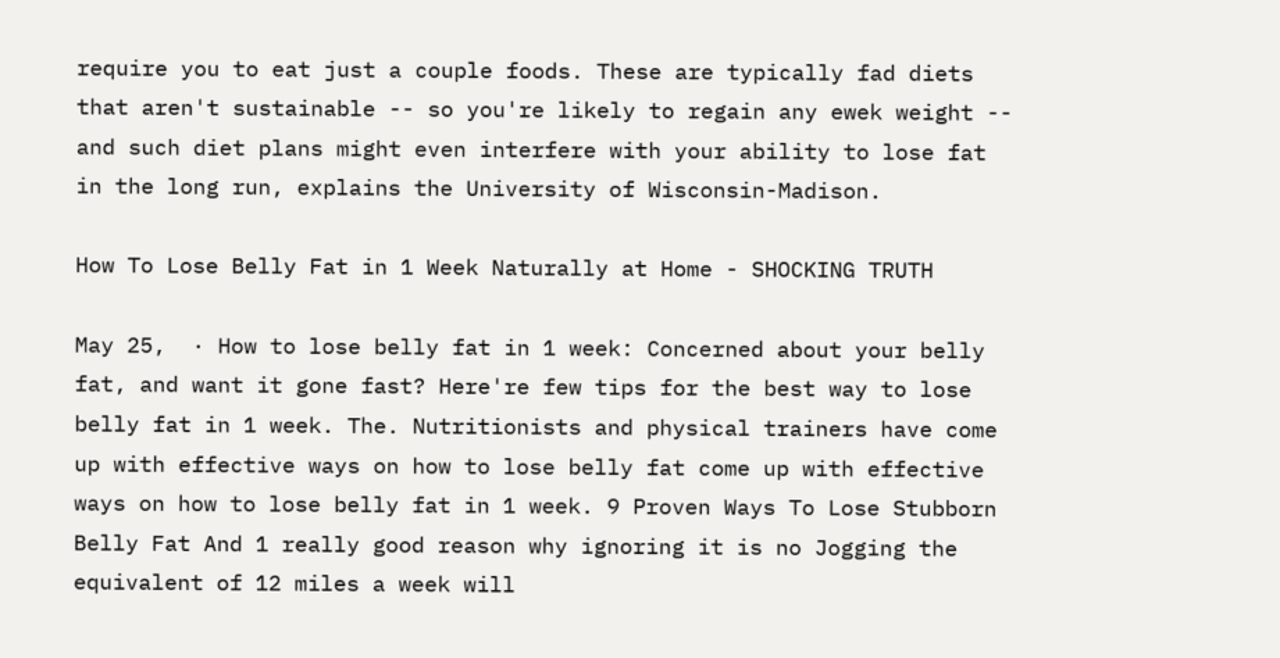require you to eat just a couple foods. These are typically fad diets that aren't sustainable -- so you're likely to regain any ewek weight -- and such diet plans might even interfere with your ability to lose fat in the long run, explains the University of Wisconsin-Madison.

How To Lose Belly Fat in 1 Week Naturally at Home - SHOCKING TRUTH

May 25,  · How to lose belly fat in 1 week: Concerned about your belly fat, and want it gone fast? Here're few tips for the best way to lose belly fat in 1 week. The. Nutritionists and physical trainers have come up with effective ways on how to lose belly fat come up with effective ways on how to lose belly fat in 1 week. 9 Proven Ways To Lose Stubborn Belly Fat And 1 really good reason why ignoring it is no Jogging the equivalent of 12 miles a week will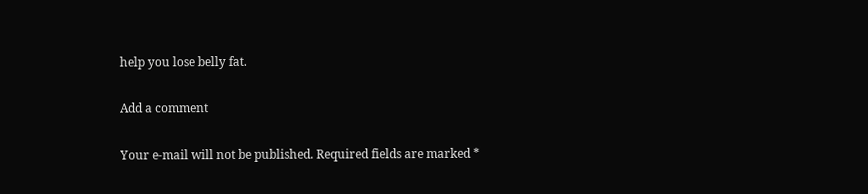help you lose belly fat.

Add a comment

Your e-mail will not be published. Required fields are marked *